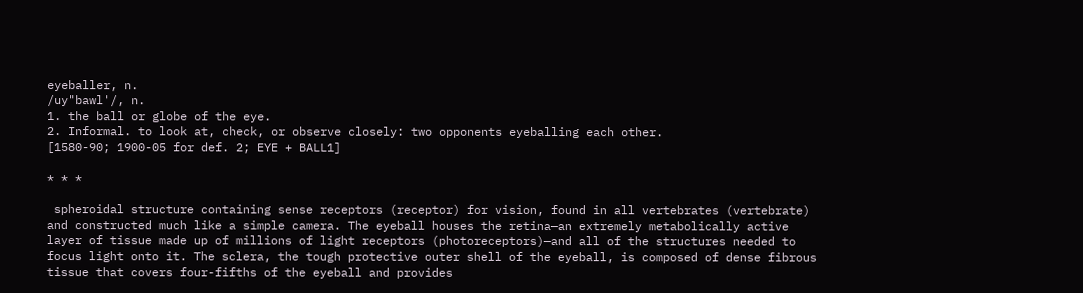eyeballer, n.
/uy"bawl'/, n.
1. the ball or globe of the eye.
2. Informal. to look at, check, or observe closely: two opponents eyeballing each other.
[1580-90; 1900-05 for def. 2; EYE + BALL1]

* * *

 spheroidal structure containing sense receptors (receptor) for vision, found in all vertebrates (vertebrate) and constructed much like a simple camera. The eyeball houses the retina—an extremely metabolically active layer of tissue made up of millions of light receptors (photoreceptors)—and all of the structures needed to focus light onto it. The sclera, the tough protective outer shell of the eyeball, is composed of dense fibrous tissue that covers four-fifths of the eyeball and provides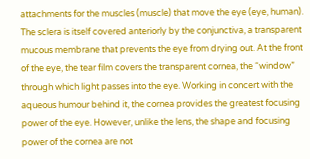attachments for the muscles (muscle) that move the eye (eye, human). The sclera is itself covered anteriorly by the conjunctiva, a transparent mucous membrane that prevents the eye from drying out. At the front of the eye, the tear film covers the transparent cornea, the “window” through which light passes into the eye. Working in concert with the aqueous humour behind it, the cornea provides the greatest focusing power of the eye. However, unlike the lens, the shape and focusing power of the cornea are not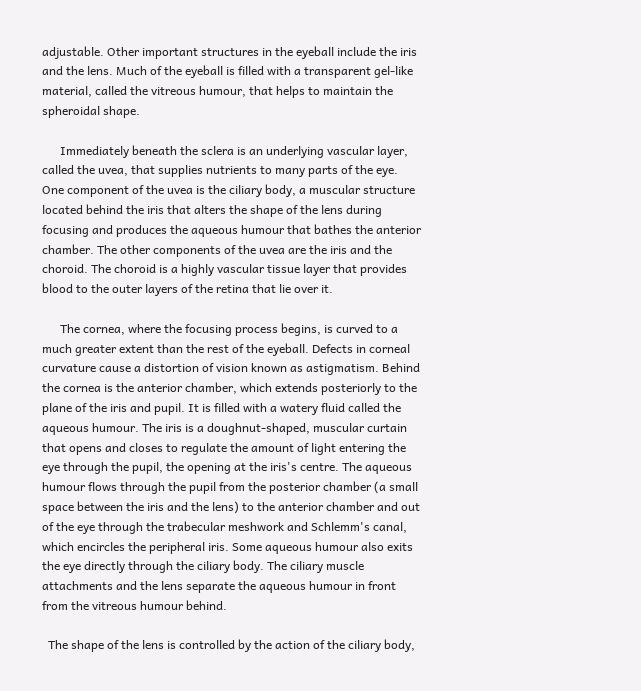adjustable. Other important structures in the eyeball include the iris and the lens. Much of the eyeball is filled with a transparent gel-like material, called the vitreous humour, that helps to maintain the spheroidal shape.

      Immediately beneath the sclera is an underlying vascular layer, called the uvea, that supplies nutrients to many parts of the eye. One component of the uvea is the ciliary body, a muscular structure located behind the iris that alters the shape of the lens during focusing and produces the aqueous humour that bathes the anterior chamber. The other components of the uvea are the iris and the choroid. The choroid is a highly vascular tissue layer that provides blood to the outer layers of the retina that lie over it.

      The cornea, where the focusing process begins, is curved to a much greater extent than the rest of the eyeball. Defects in corneal curvature cause a distortion of vision known as astigmatism. Behind the cornea is the anterior chamber, which extends posteriorly to the plane of the iris and pupil. It is filled with a watery fluid called the aqueous humour. The iris is a doughnut-shaped, muscular curtain that opens and closes to regulate the amount of light entering the eye through the pupil, the opening at the iris's centre. The aqueous humour flows through the pupil from the posterior chamber (a small space between the iris and the lens) to the anterior chamber and out of the eye through the trabecular meshwork and Schlemm's canal, which encircles the peripheral iris. Some aqueous humour also exits the eye directly through the ciliary body. The ciliary muscle attachments and the lens separate the aqueous humour in front from the vitreous humour behind.

  The shape of the lens is controlled by the action of the ciliary body,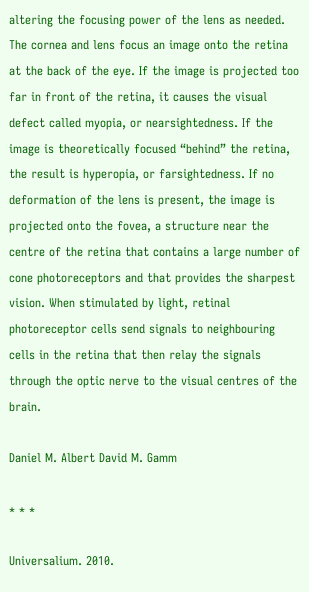altering the focusing power of the lens as needed. The cornea and lens focus an image onto the retina at the back of the eye. If the image is projected too far in front of the retina, it causes the visual defect called myopia, or nearsightedness. If the image is theoretically focused “behind” the retina, the result is hyperopia, or farsightedness. If no deformation of the lens is present, the image is projected onto the fovea, a structure near the centre of the retina that contains a large number of cone photoreceptors and that provides the sharpest vision. When stimulated by light, retinal photoreceptor cells send signals to neighbouring cells in the retina that then relay the signals through the optic nerve to the visual centres of the brain.

Daniel M. Albert David M. Gamm

* * *

Universalium. 2010.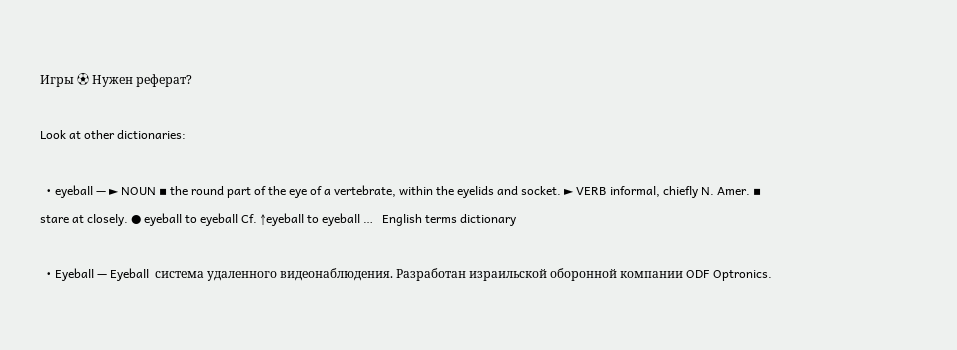Игры ⚽ Нужен реферат?

Look at other dictionaries:

  • eyeball — ► NOUN ▪ the round part of the eye of a vertebrate, within the eyelids and socket. ► VERB informal, chiefly N. Amer. ▪ stare at closely. ● eyeball to eyeball Cf. ↑eyeball to eyeball …   English terms dictionary

  • Eyeball — Eyeball  система удаленного видеонаблюдения. Разработан израильской оборонной компании ODF Optronics.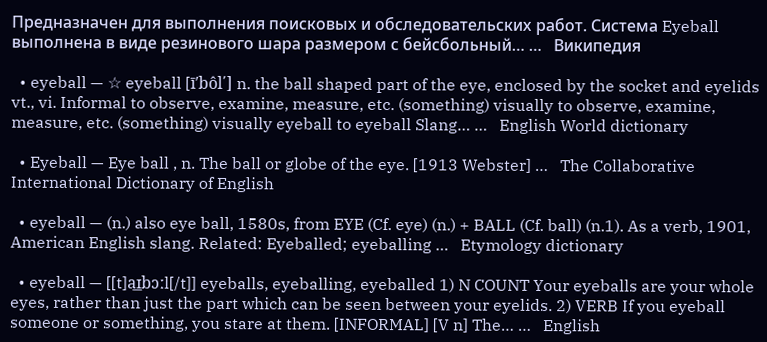Предназначен для выполнения поисковых и обследовательских работ. Система Eyeball выполнена в виде резинового шара размером с бейсбольный… …   Википедия

  • eyeball — ☆ eyeball [ī′bôl΄] n. the ball shaped part of the eye, enclosed by the socket and eyelids vt., vi. Informal to observe, examine, measure, etc. (something) visually to observe, examine, measure, etc. (something) visually eyeball to eyeball Slang… …   English World dictionary

  • Eyeball — Eye ball , n. The ball or globe of the eye. [1913 Webster] …   The Collaborative International Dictionary of English

  • eyeball — (n.) also eye ball, 1580s, from EYE (Cf. eye) (n.) + BALL (Cf. ball) (n.1). As a verb, 1901, American English slang. Related: Eyeballed; eyeballing …   Etymology dictionary

  • eyeball — [[t]a͟ɪbɔːl[/t]] eyeballs, eyeballing, eyeballed 1) N COUNT Your eyeballs are your whole eyes, rather than just the part which can be seen between your eyelids. 2) VERB If you eyeball someone or something, you stare at them. [INFORMAL] [V n] The… …   English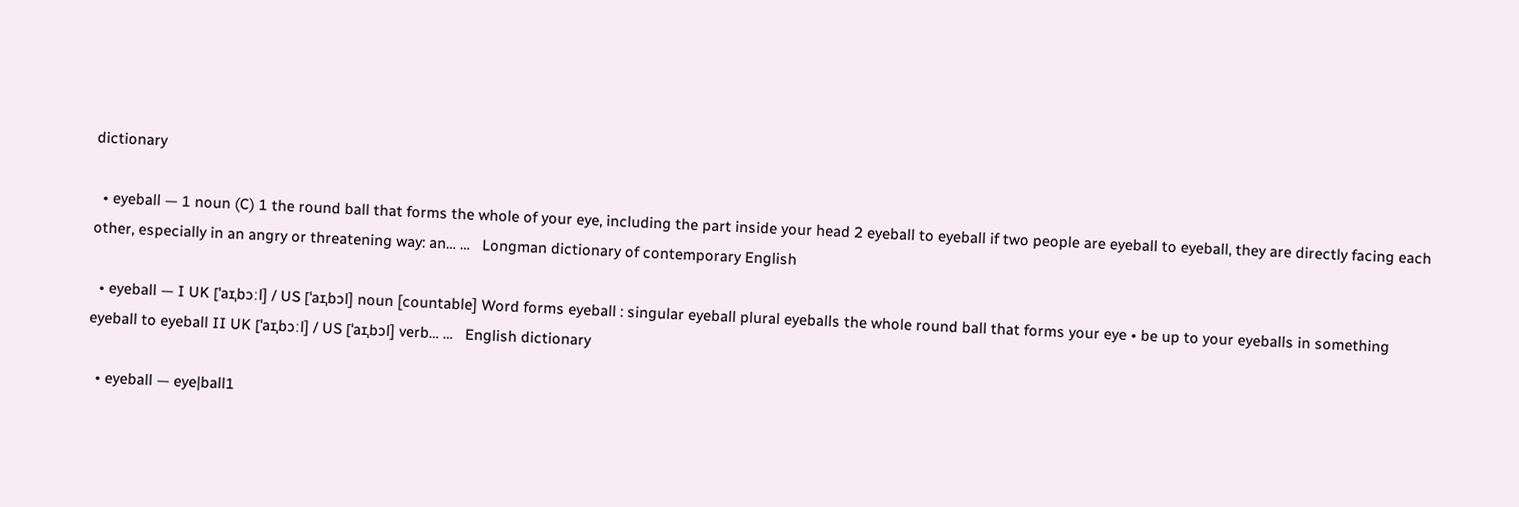dictionary

  • eyeball — 1 noun (C) 1 the round ball that forms the whole of your eye, including the part inside your head 2 eyeball to eyeball if two people are eyeball to eyeball, they are directly facing each other, especially in an angry or threatening way: an… …   Longman dictionary of contemporary English

  • eyeball — I UK [ˈaɪˌbɔːl] / US [ˈaɪˌbɔl] noun [countable] Word forms eyeball : singular eyeball plural eyeballs the whole round ball that forms your eye • be up to your eyeballs in something eyeball to eyeball II UK [ˈaɪˌbɔːl] / US [ˈaɪˌbɔl] verb… …   English dictionary

  • eyeball — eye|ball1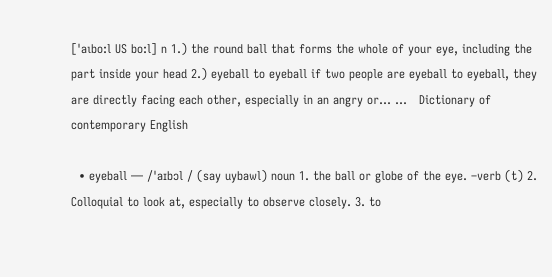[ˈaıbo:l US bo:l] n 1.) the round ball that forms the whole of your eye, including the part inside your head 2.) eyeball to eyeball if two people are eyeball to eyeball, they are directly facing each other, especially in an angry or… …   Dictionary of contemporary English

  • eyeball — /ˈaɪbɔl / (say uybawl) noun 1. the ball or globe of the eye. –verb (t) 2. Colloquial to look at, especially to observe closely. 3. to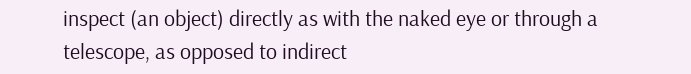inspect (an object) directly as with the naked eye or through a telescope, as opposed to indirect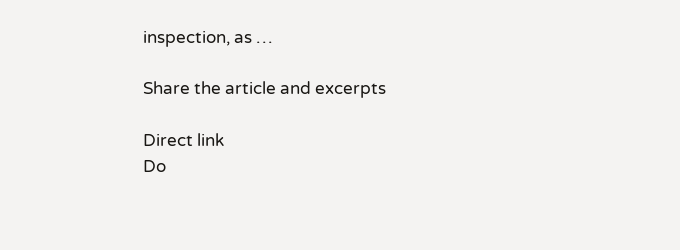inspection, as …

Share the article and excerpts

Direct link
Do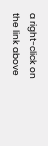a right-click on the link above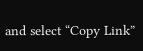and select “Copy Link”